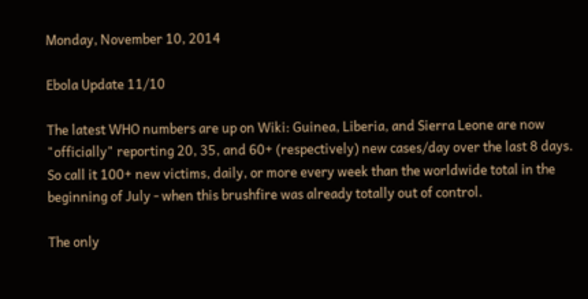Monday, November 10, 2014

Ebola Update 11/10

The latest WHO numbers are up on Wiki: Guinea, Liberia, and Sierra Leone are now "officially" reporting 20, 35, and 60+ (respectively) new cases/day over the last 8 days.
So call it 100+ new victims, daily, or more every week than the worldwide total in the beginning of July - when this brushfire was already totally out of control.

The only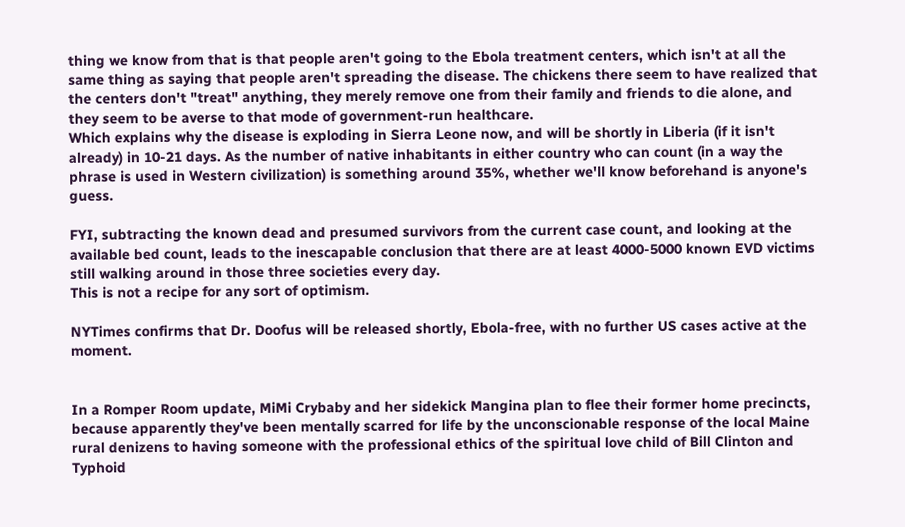thing we know from that is that people aren't going to the Ebola treatment centers, which isn't at all the same thing as saying that people aren't spreading the disease. The chickens there seem to have realized that the centers don't "treat" anything, they merely remove one from their family and friends to die alone, and they seem to be averse to that mode of government-run healthcare.
Which explains why the disease is exploding in Sierra Leone now, and will be shortly in Liberia (if it isn't already) in 10-21 days. As the number of native inhabitants in either country who can count (in a way the phrase is used in Western civilization) is something around 35%, whether we'll know beforehand is anyone's guess.

FYI, subtracting the known dead and presumed survivors from the current case count, and looking at the available bed count, leads to the inescapable conclusion that there are at least 4000-5000 known EVD victims still walking around in those three societies every day.
This is not a recipe for any sort of optimism.

NYTimes confirms that Dr. Doofus will be released shortly, Ebola-free, with no further US cases active at the moment.


In a Romper Room update, MiMi Crybaby and her sidekick Mangina plan to flee their former home precincts, because apparently they've been mentally scarred for life by the unconscionable response of the local Maine rural denizens to having someone with the professional ethics of the spiritual love child of Bill Clinton and Typhoid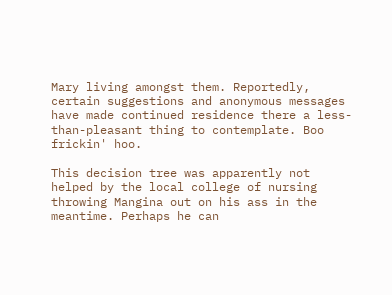Mary living amongst them. Reportedly, certain suggestions and anonymous messages have made continued residence there a less-than-pleasant thing to contemplate. Boo frickin' hoo.

This decision tree was apparently not helped by the local college of nursing throwing Mangina out on his ass in the meantime. Perhaps he can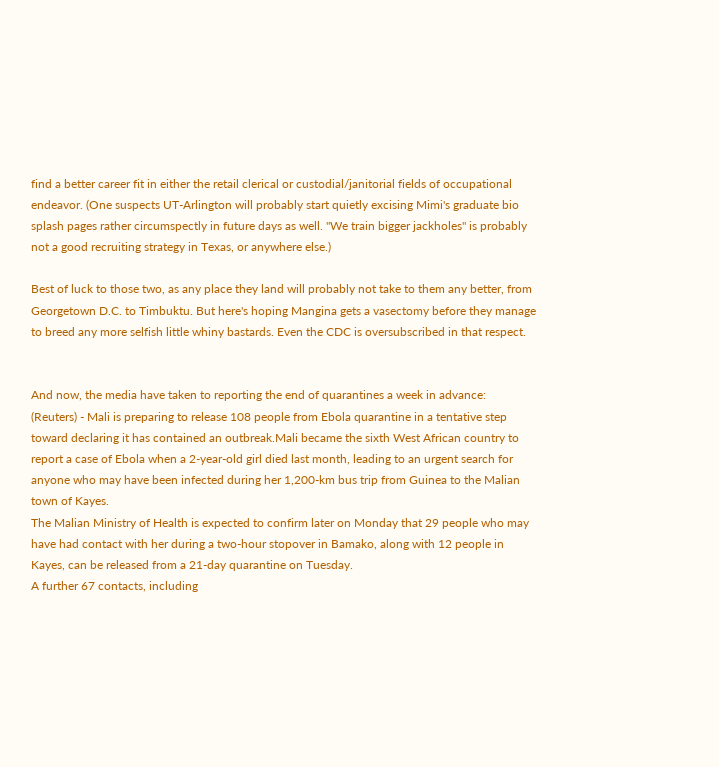find a better career fit in either the retail clerical or custodial/janitorial fields of occupational endeavor. (One suspects UT-Arlington will probably start quietly excising Mimi's graduate bio splash pages rather circumspectly in future days as well. "We train bigger jackholes" is probably not a good recruiting strategy in Texas, or anywhere else.)

Best of luck to those two, as any place they land will probably not take to them any better, from Georgetown D.C. to Timbuktu. But here's hoping Mangina gets a vasectomy before they manage to breed any more selfish little whiny bastards. Even the CDC is oversubscribed in that respect.


And now, the media have taken to reporting the end of quarantines a week in advance:
(Reuters) - Mali is preparing to release 108 people from Ebola quarantine in a tentative step toward declaring it has contained an outbreak.Mali became the sixth West African country to report a case of Ebola when a 2-year-old girl died last month, leading to an urgent search for anyone who may have been infected during her 1,200-km bus trip from Guinea to the Malian town of Kayes.
The Malian Ministry of Health is expected to confirm later on Monday that 29 people who may have had contact with her during a two-hour stopover in Bamako, along with 12 people in Kayes, can be released from a 21-day quarantine on Tuesday.
A further 67 contacts, including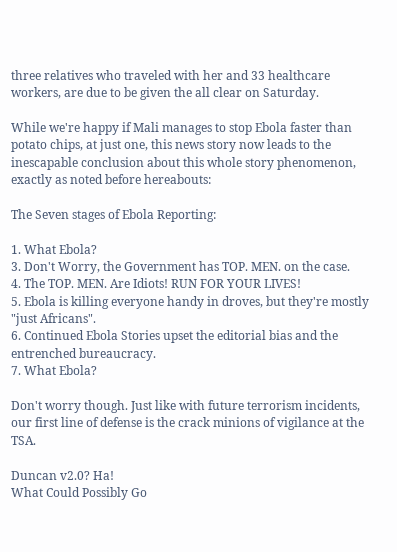three relatives who traveled with her and 33 healthcare workers, are due to be given the all clear on Saturday.

While we're happy if Mali manages to stop Ebola faster than potato chips, at just one, this news story now leads to the inescapable conclusion about this whole story phenomenon, exactly as noted before hereabouts:

The Seven stages of Ebola Reporting:

1. What Ebola?
3. Don't Worry, the Government has TOP. MEN. on the case.
4. The TOP. MEN. Are Idiots! RUN FOR YOUR LIVES!
5. Ebola is killing everyone handy in droves, but they're mostly "just Africans".
6. Continued Ebola Stories upset the editorial bias and the entrenched bureaucracy.
7. What Ebola?

Don't worry though. Just like with future terrorism incidents, our first line of defense is the crack minions of vigilance at the TSA.

Duncan v2.0? Ha!
What Could Possibly Go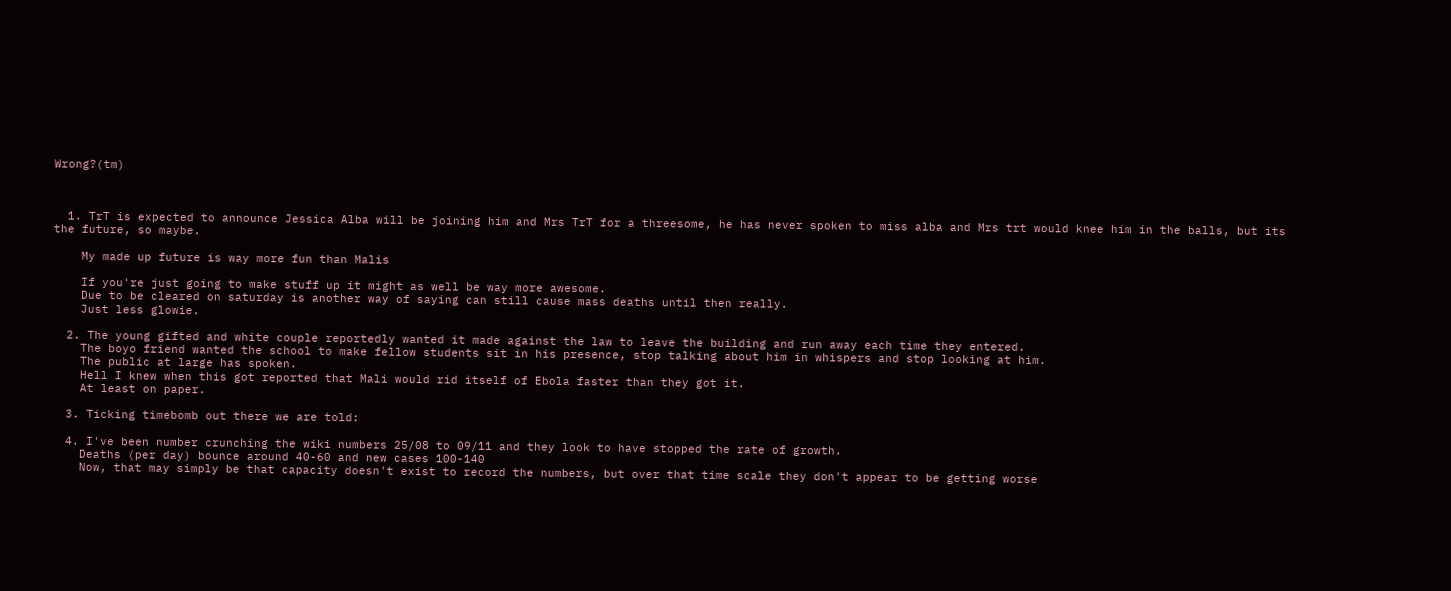Wrong?(tm)



  1. TrT is expected to announce Jessica Alba will be joining him and Mrs TrT for a threesome, he has never spoken to miss alba and Mrs trt would knee him in the balls, but its the future, so maybe.

    My made up future is way more fun than Malis

    If you're just going to make stuff up it might as well be way more awesome.
    Due to be cleared on saturday is another way of saying can still cause mass deaths until then really.
    Just less glowie.

  2. The young gifted and white couple reportedly wanted it made against the law to leave the building and run away each time they entered.
    The boyo friend wanted the school to make fellow students sit in his presence, stop talking about him in whispers and stop looking at him.
    The public at large has spoken.
    Hell I knew when this got reported that Mali would rid itself of Ebola faster than they got it.
    At least on paper.

  3. Ticking timebomb out there we are told:

  4. I've been number crunching the wiki numbers 25/08 to 09/11 and they look to have stopped the rate of growth.
    Deaths (per day) bounce around 40-60 and new cases 100-140
    Now, that may simply be that capacity doesn't exist to record the numbers, but over that time scale they don't appear to be getting worse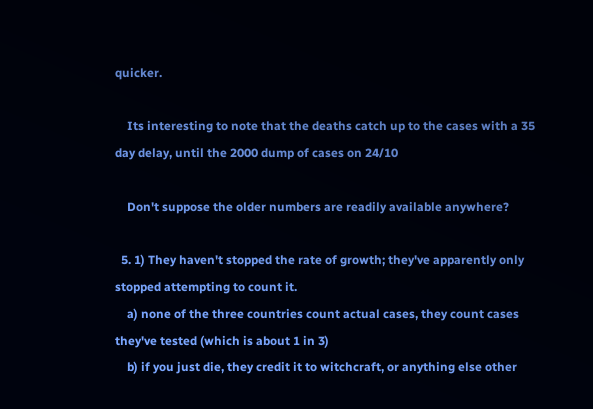quicker.

    Its interesting to note that the deaths catch up to the cases with a 35 day delay, until the 2000 dump of cases on 24/10

    Don't suppose the older numbers are readily available anywhere?

  5. 1) They haven't stopped the rate of growth; they've apparently only stopped attempting to count it.
    a) none of the three countries count actual cases, they count cases they've tested (which is about 1 in 3)
    b) if you just die, they credit it to witchcraft, or anything else other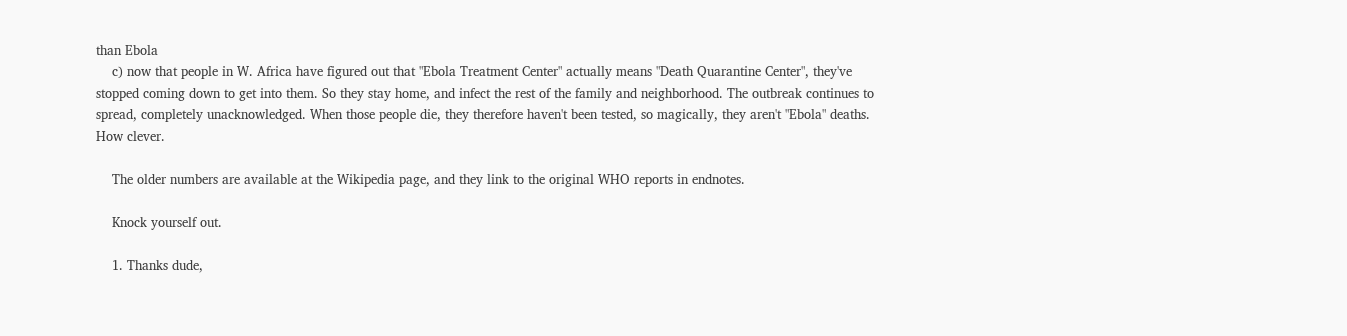than Ebola
    c) now that people in W. Africa have figured out that "Ebola Treatment Center" actually means "Death Quarantine Center", they've stopped coming down to get into them. So they stay home, and infect the rest of the family and neighborhood. The outbreak continues to spread, completely unacknowledged. When those people die, they therefore haven't been tested, so magically, they aren't "Ebola" deaths. How clever.

    The older numbers are available at the Wikipedia page, and they link to the original WHO reports in endnotes.

    Knock yourself out.

    1. Thanks dude,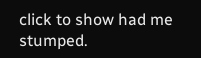click to show had me stumped.